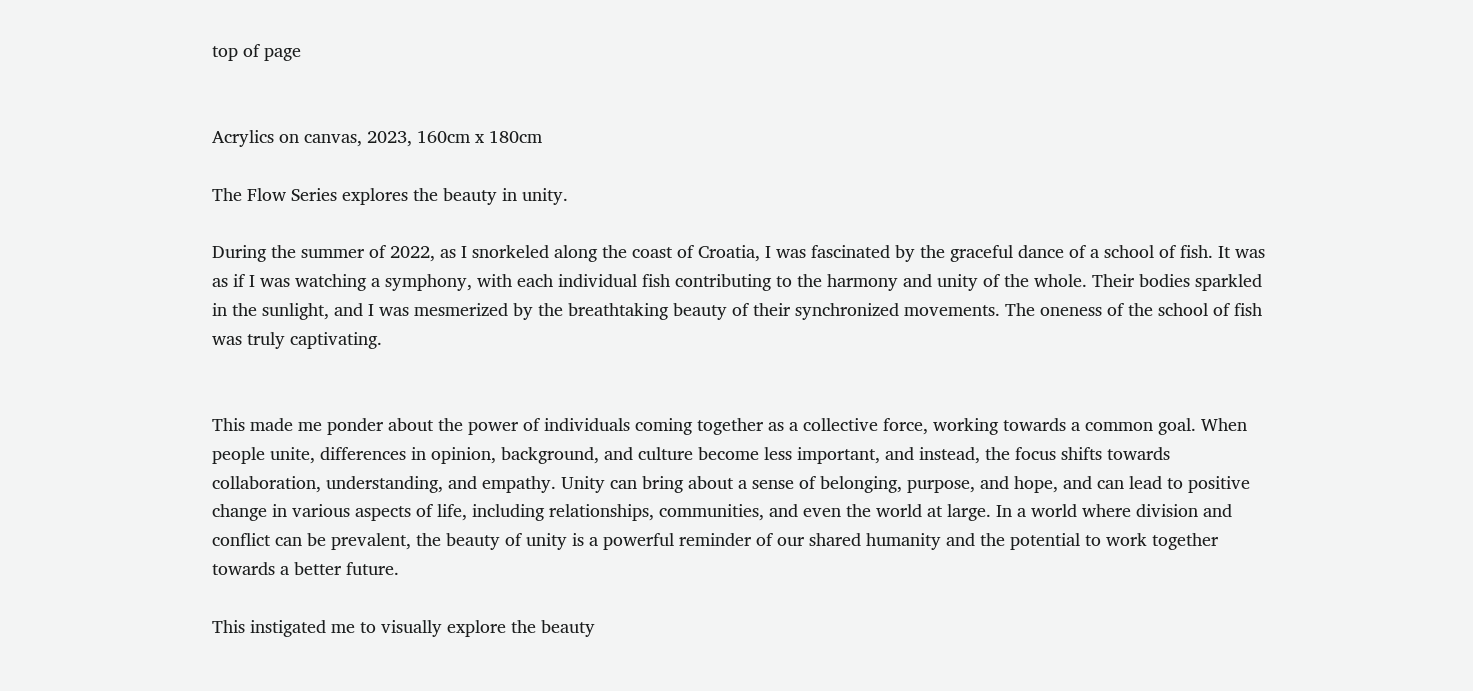top of page


Acrylics on canvas, 2023, 160cm x 180cm

The Flow Series explores the beauty in unity.

During the summer of 2022, as I snorkeled along the coast of Croatia, I was fascinated by the graceful dance of a school of fish. It was as if I was watching a symphony, with each individual fish contributing to the harmony and unity of the whole. Their bodies sparkled in the sunlight, and I was mesmerized by the breathtaking beauty of their synchronized movements. The oneness of the school of fish was truly captivating.


This made me ponder about the power of individuals coming together as a collective force, working towards a common goal. When people unite, differences in opinion, background, and culture become less important, and instead, the focus shifts towards collaboration, understanding, and empathy. Unity can bring about a sense of belonging, purpose, and hope, and can lead to positive change in various aspects of life, including relationships, communities, and even the world at large. In a world where division and conflict can be prevalent, the beauty of unity is a powerful reminder of our shared humanity and the potential to work together towards a better future.

This instigated me to visually explore the beauty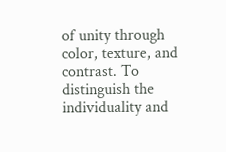of unity through color, texture, and contrast. To distinguish the individuality and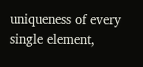uniqueness of every single element,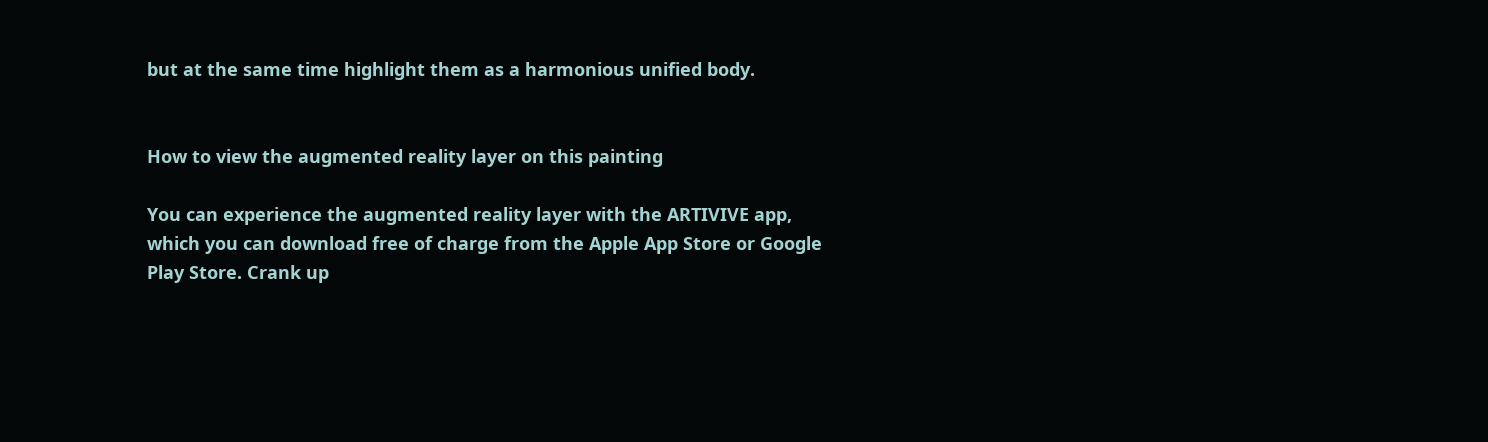but at the same time highlight them as a harmonious unified body.


How to view the augmented reality layer on this painting

You can experience the augmented reality layer with the ARTIVIVE app, which you can download free of charge from the Apple App Store or Google Play Store. Crank up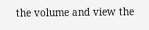the volume and view the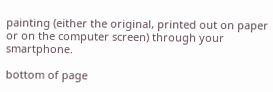painting (either the original, printed out on paper or on the computer screen) through your smartphone.

bottom of page